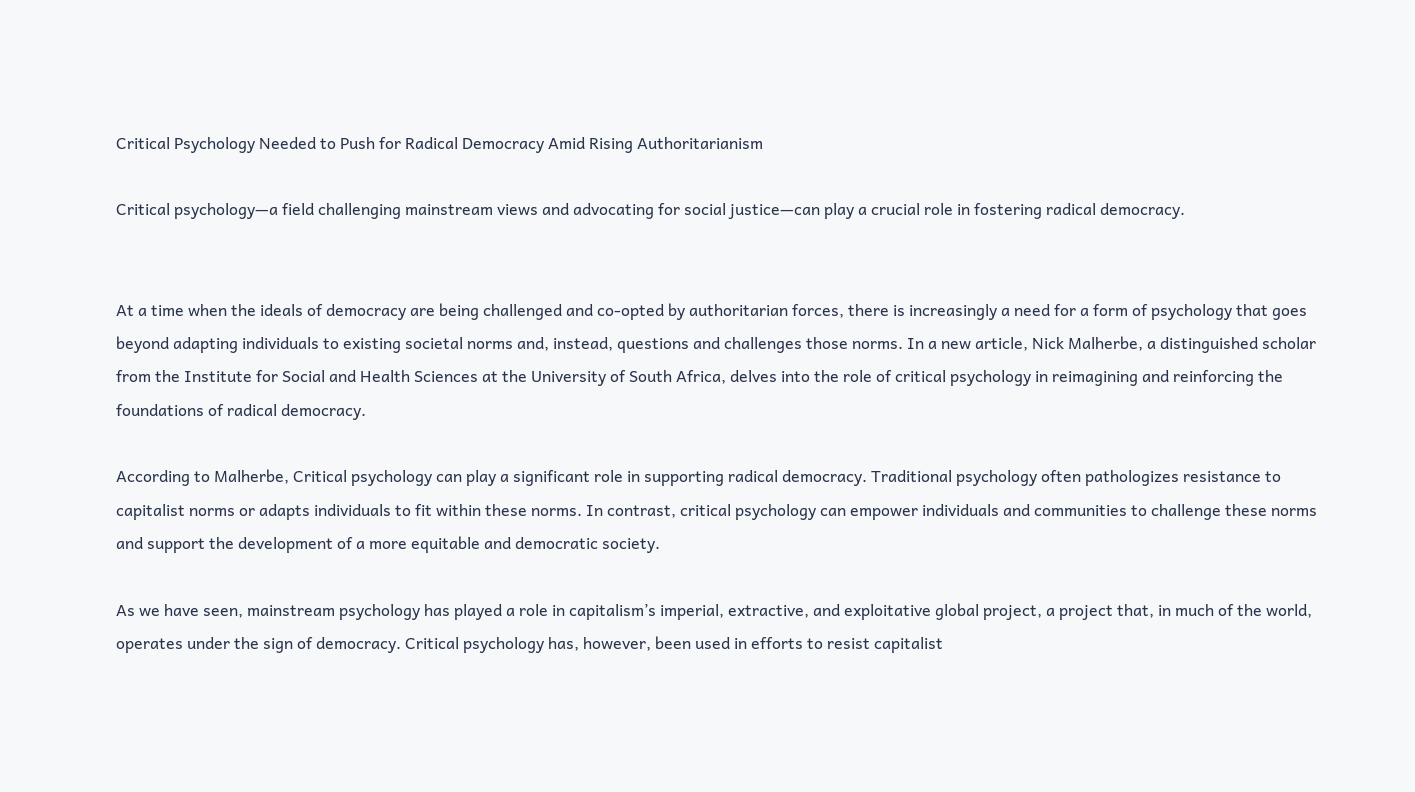Critical Psychology Needed to Push for Radical Democracy Amid Rising Authoritarianism

Critical psychology—a field challenging mainstream views and advocating for social justice—can play a crucial role in fostering radical democracy.


At a time when the ideals of democracy are being challenged and co-opted by authoritarian forces, there is increasingly a need for a form of psychology that goes beyond adapting individuals to existing societal norms and, instead, questions and challenges those norms. In a new article, Nick Malherbe, a distinguished scholar from the Institute for Social and Health Sciences at the University of South Africa, delves into the role of critical psychology in reimagining and reinforcing the foundations of radical democracy.

According to Malherbe, Critical psychology can play a significant role in supporting radical democracy. Traditional psychology often pathologizes resistance to capitalist norms or adapts individuals to fit within these norms. In contrast, critical psychology can empower individuals and communities to challenge these norms and support the development of a more equitable and democratic society.

As we have seen, mainstream psychology has played a role in capitalism’s imperial, extractive, and exploitative global project, a project that, in much of the world, operates under the sign of democracy. Critical psychology has, however, been used in efforts to resist capitalist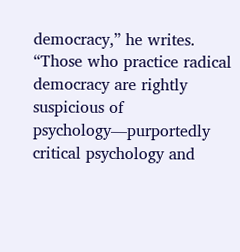democracy,” he writes.
“Those who practice radical democracy are rightly suspicious of psychology—purportedly critical psychology and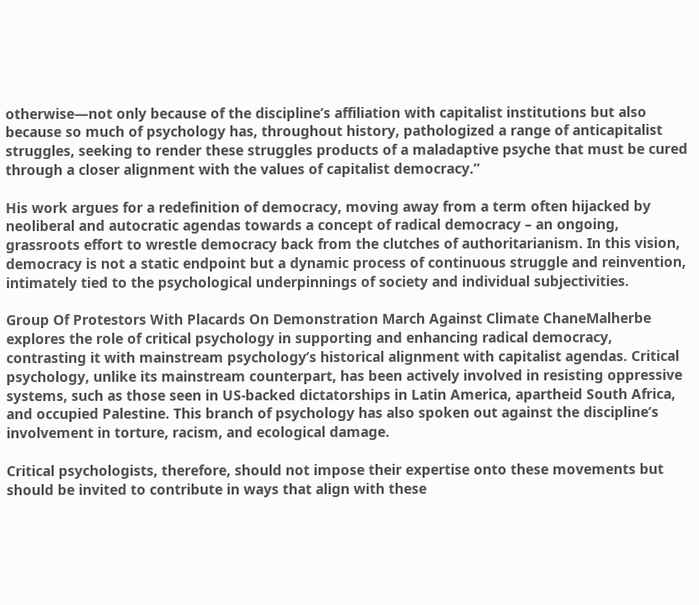otherwise—not only because of the discipline’s affiliation with capitalist institutions but also because so much of psychology has, throughout history, pathologized a range of anticapitalist struggles, seeking to render these struggles products of a maladaptive psyche that must be cured through a closer alignment with the values of capitalist democracy.”

His work argues for a redefinition of democracy, moving away from a term often hijacked by neoliberal and autocratic agendas towards a concept of radical democracy – an ongoing, grassroots effort to wrestle democracy back from the clutches of authoritarianism. In this vision, democracy is not a static endpoint but a dynamic process of continuous struggle and reinvention, intimately tied to the psychological underpinnings of society and individual subjectivities.

Group Of Protestors With Placards On Demonstration March Against Climate ChaneMalherbe explores the role of critical psychology in supporting and enhancing radical democracy, contrasting it with mainstream psychology’s historical alignment with capitalist agendas. Critical psychology, unlike its mainstream counterpart, has been actively involved in resisting oppressive systems, such as those seen in US-backed dictatorships in Latin America, apartheid South Africa, and occupied Palestine. This branch of psychology has also spoken out against the discipline’s involvement in torture, racism, and ecological damage.

Critical psychologists, therefore, should not impose their expertise onto these movements but should be invited to contribute in ways that align with these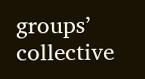groups’ collective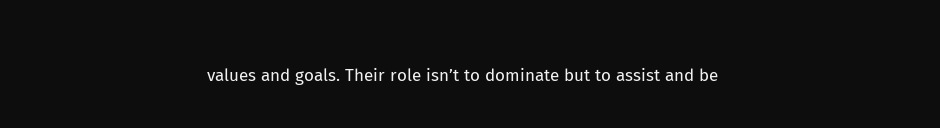values and goals. Their role isn’t to dominate but to assist and be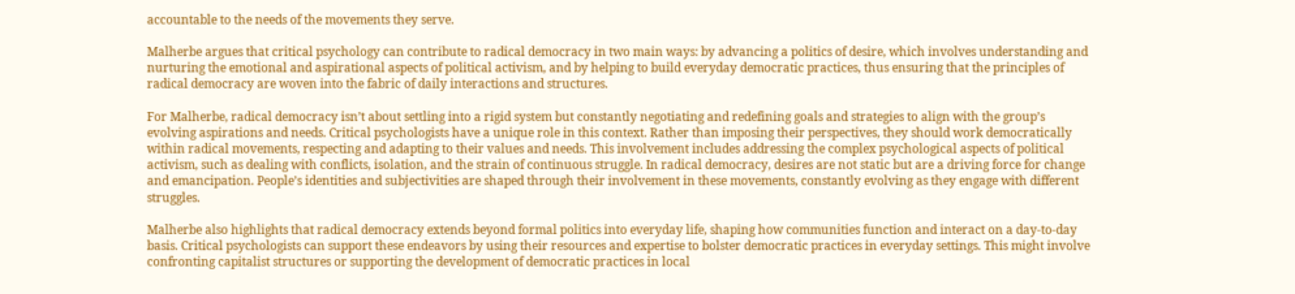accountable to the needs of the movements they serve.

Malherbe argues that critical psychology can contribute to radical democracy in two main ways: by advancing a politics of desire, which involves understanding and nurturing the emotional and aspirational aspects of political activism, and by helping to build everyday democratic practices, thus ensuring that the principles of radical democracy are woven into the fabric of daily interactions and structures.

For Malherbe, radical democracy isn’t about settling into a rigid system but constantly negotiating and redefining goals and strategies to align with the group’s evolving aspirations and needs. Critical psychologists have a unique role in this context. Rather than imposing their perspectives, they should work democratically within radical movements, respecting and adapting to their values and needs. This involvement includes addressing the complex psychological aspects of political activism, such as dealing with conflicts, isolation, and the strain of continuous struggle. In radical democracy, desires are not static but are a driving force for change and emancipation. People’s identities and subjectivities are shaped through their involvement in these movements, constantly evolving as they engage with different struggles.

Malherbe also highlights that radical democracy extends beyond formal politics into everyday life, shaping how communities function and interact on a day-to-day basis. Critical psychologists can support these endeavors by using their resources and expertise to bolster democratic practices in everyday settings. This might involve confronting capitalist structures or supporting the development of democratic practices in local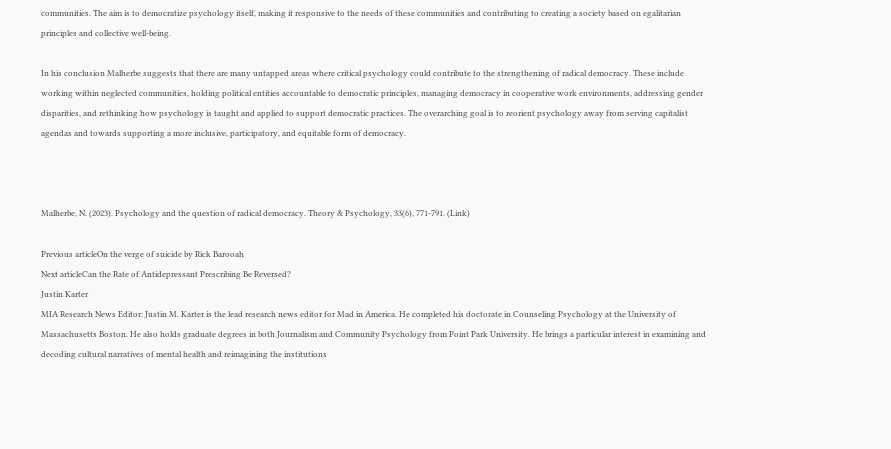communities. The aim is to democratize psychology itself, making it responsive to the needs of these communities and contributing to creating a society based on egalitarian principles and collective well-being.

In his conclusion Malherbe suggests that there are many untapped areas where critical psychology could contribute to the strengthening of radical democracy. These include working within neglected communities, holding political entities accountable to democratic principles, managing democracy in cooperative work environments, addressing gender disparities, and rethinking how psychology is taught and applied to support democratic practices. The overarching goal is to reorient psychology away from serving capitalist agendas and towards supporting a more inclusive, participatory, and equitable form of democracy.



Malherbe, N. (2023). Psychology and the question of radical democracy. Theory & Psychology, 33(6), 771-791. (Link)

Previous articleOn the verge of suicide by Rick Barooah
Next articleCan the Rate of Antidepressant Prescribing Be Reversed?
Justin Karter
MIA Research News Editor: Justin M. Karter is the lead research news editor for Mad in America. He completed his doctorate in Counseling Psychology at the University of Massachusetts Boston. He also holds graduate degrees in both Journalism and Community Psychology from Point Park University. He brings a particular interest in examining and decoding cultural narratives of mental health and reimagining the institutions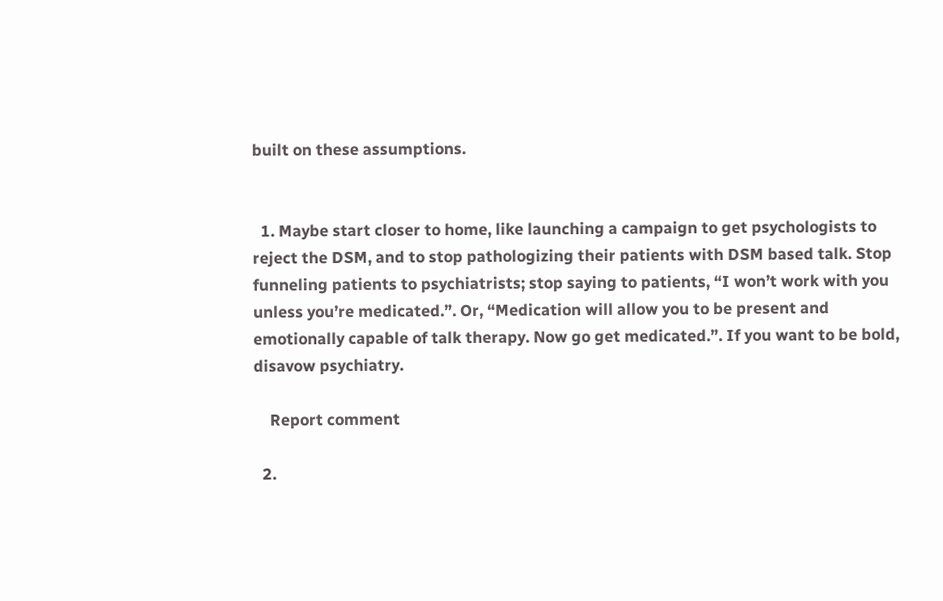built on these assumptions.


  1. Maybe start closer to home, like launching a campaign to get psychologists to reject the DSM, and to stop pathologizing their patients with DSM based talk. Stop funneling patients to psychiatrists; stop saying to patients, “I won’t work with you unless you’re medicated.”. Or, “Medication will allow you to be present and emotionally capable of talk therapy. Now go get medicated.”. If you want to be bold, disavow psychiatry.

    Report comment

  2.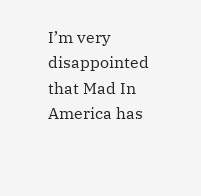I’m very disappointed that Mad In America has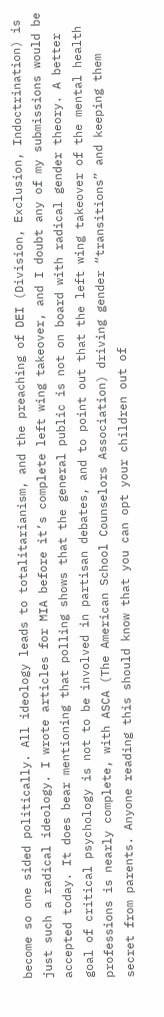become so one sided politically. All ideology leads to totalitarianism, and the preaching of DEI (Division, Exclusion, Indoctrination) is just such a radical ideology. I wrote articles for MIA before it’s complete left wing takeover, and I doubt any of my submissions would be accepted today. It does bear mentioning that polling shows that the general public is not on board with radical gender theory. A better goal of critical psychology is not to be involved in partisan debates, and to point out that the left wing takeover of the mental health professions is nearly complete, with ASCA (The American School Counselors Association) driving gender “transitions” and keeping them secret from parents. Anyone reading this should know that you can opt your children out of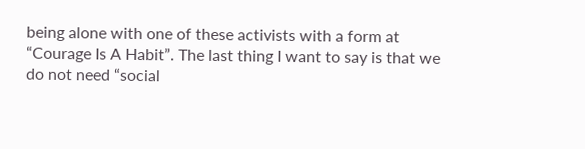being alone with one of these activists with a form at “Courage Is A Habit”. The last thing I want to say is that we do not need “social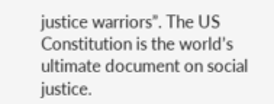justice warriors”. The US Constitution is the world’s ultimate document on social justice.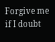Forgive me if I doubt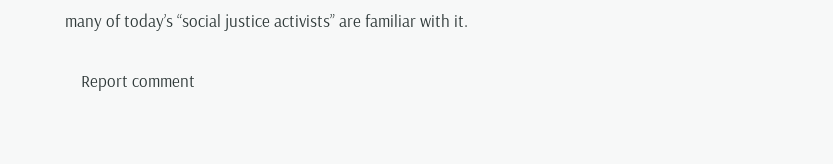many of today’s “social justice activists” are familiar with it.

    Report comment